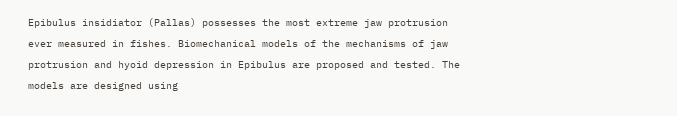Epibulus insidiator (Pallas) possesses the most extreme jaw protrusion ever measured in fishes. Biomechanical models of the mechanisms of jaw protrusion and hyoid depression in Epibulus are proposed and tested. The models are designed using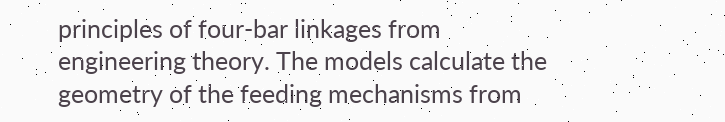principles of four-bar linkages from engineering theory. The models calculate the geometry of the feeding mechanisms from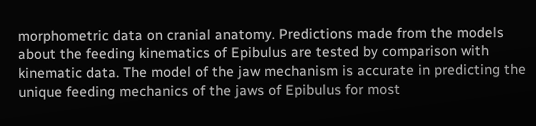morphometric data on cranial anatomy. Predictions made from the models about the feeding kinematics of Epibulus are tested by comparison with kinematic data. The model of the jaw mechanism is accurate in predicting the unique feeding mechanics of the jaws of Epibulus for most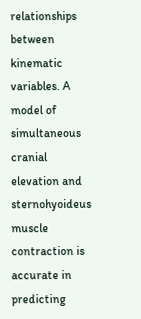relationships between kinematic variables. A model of simultaneous cranial elevation and sternohyoideus muscle contraction is accurate in predicting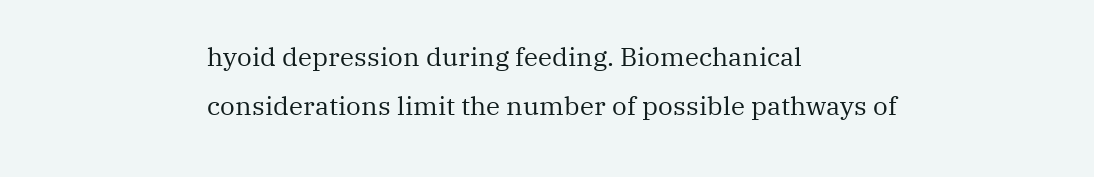hyoid depression during feeding. Biomechanical considerations limit the number of possible pathways of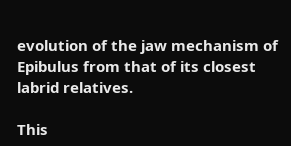evolution of the jaw mechanism of Epibulus from that of its closest labrid relatives.

This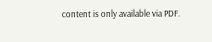content is only available via PDF.